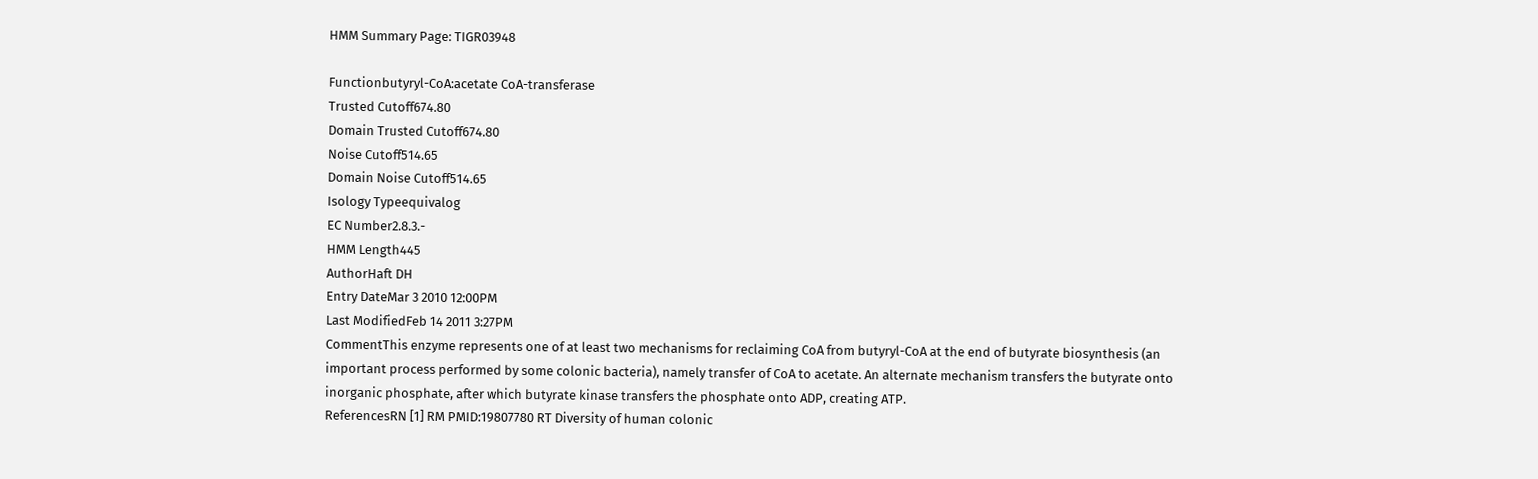HMM Summary Page: TIGR03948

Functionbutyryl-CoA:acetate CoA-transferase
Trusted Cutoff674.80
Domain Trusted Cutoff674.80
Noise Cutoff514.65
Domain Noise Cutoff514.65
Isology Typeequivalog
EC Number2.8.3.-
HMM Length445
AuthorHaft DH
Entry DateMar 3 2010 12:00PM
Last ModifiedFeb 14 2011 3:27PM
CommentThis enzyme represents one of at least two mechanisms for reclaiming CoA from butyryl-CoA at the end of butyrate biosynthesis (an important process performed by some colonic bacteria), namely transfer of CoA to acetate. An alternate mechanism transfers the butyrate onto inorganic phosphate, after which butyrate kinase transfers the phosphate onto ADP, creating ATP.
ReferencesRN [1] RM PMID:19807780 RT Diversity of human colonic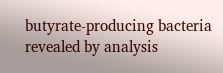butyrate-producing bacteria revealed by analysis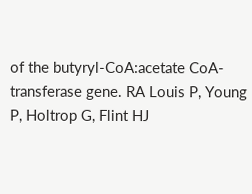of the butyryl-CoA:acetate CoA-transferase gene. RA Louis P, Young P, Holtrop G, Flint HJ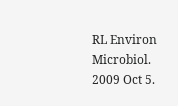RL Environ Microbiol. 2009 Oct 5.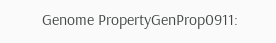Genome PropertyGenProp0911: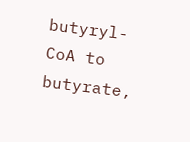butyryl-CoA to butyrate,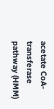acetate CoA-transferase pathway (HMM)